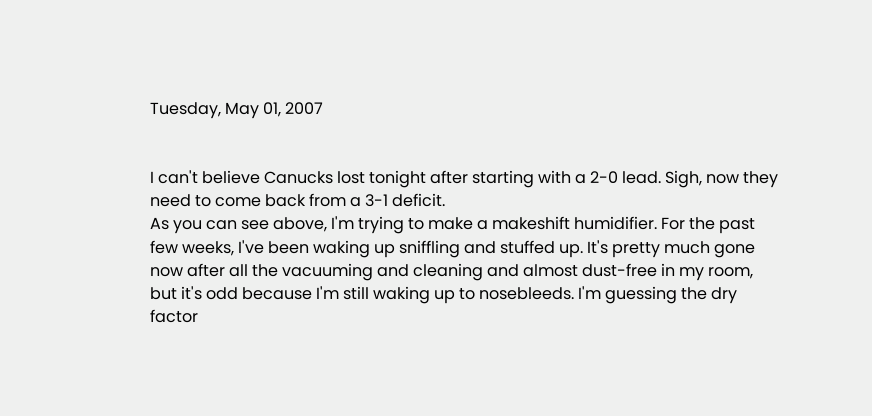Tuesday, May 01, 2007


I can't believe Canucks lost tonight after starting with a 2-0 lead. Sigh, now they need to come back from a 3-1 deficit.
As you can see above, I'm trying to make a makeshift humidifier. For the past few weeks, I've been waking up sniffling and stuffed up. It's pretty much gone now after all the vacuuming and cleaning and almost dust-free in my room, but it's odd because I'm still waking up to nosebleeds. I'm guessing the dry factor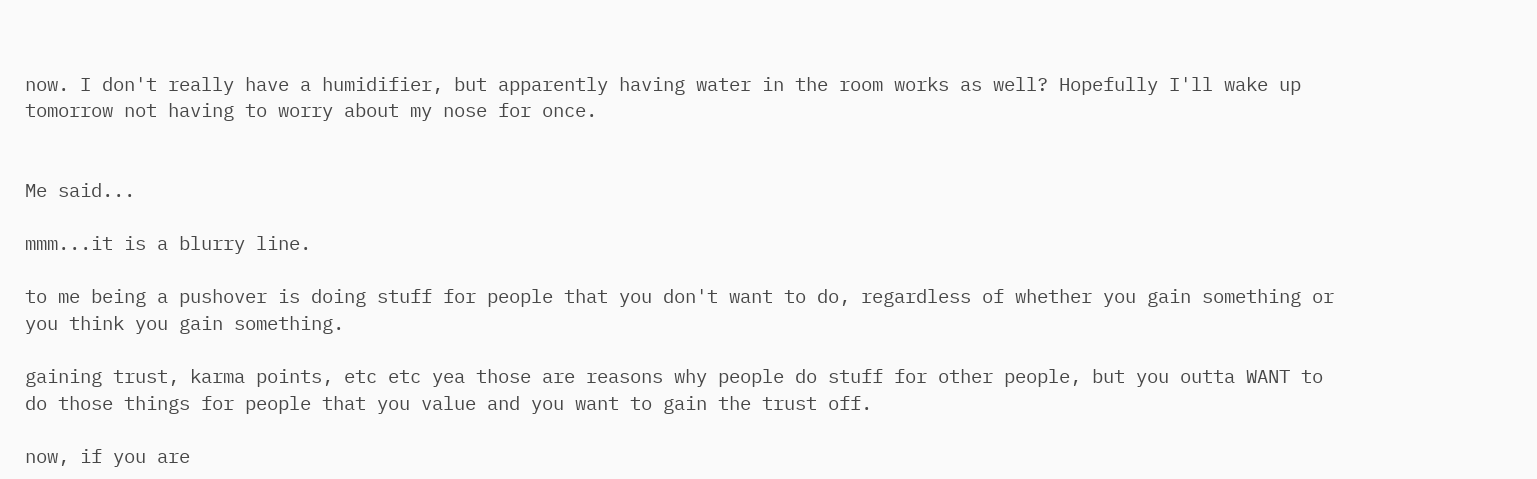now. I don't really have a humidifier, but apparently having water in the room works as well? Hopefully I'll wake up tomorrow not having to worry about my nose for once.


Me said...

mmm...it is a blurry line.

to me being a pushover is doing stuff for people that you don't want to do, regardless of whether you gain something or you think you gain something.

gaining trust, karma points, etc etc yea those are reasons why people do stuff for other people, but you outta WANT to do those things for people that you value and you want to gain the trust off.

now, if you are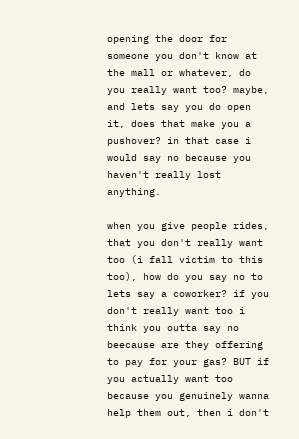opening the door for someone you don't know at the mall or whatever, do you really want too? maybe, and lets say you do open it, does that make you a pushover? in that case i would say no because you haven't really lost anything.

when you give people rides, that you don't really want too (i fall victim to this too), how do you say no to lets say a coworker? if you don't really want too i think you outta say no beecause are they offering to pay for your gas? BUT if you actually want too because you genuinely wanna help them out, then i don't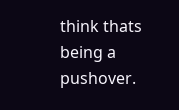think thats being a pushover.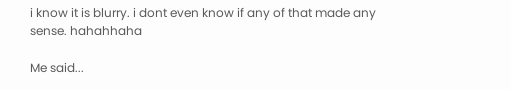i know it is blurry. i dont even know if any of that made any sense. hahahhaha

Me said...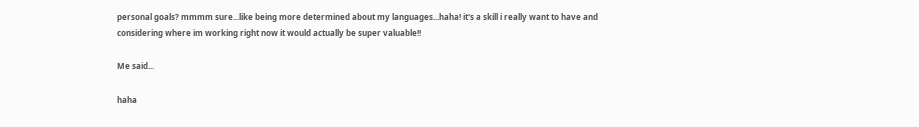personal goals? mmmm sure...like being more determined about my languages...haha! it's a skill i really want to have and considering where im working right now it would actually be super valuable!!

Me said...

haha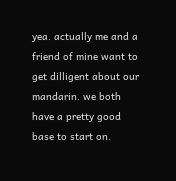yea. actually me and a friend of mine want to get dilligent about our mandarin. we both have a pretty good base to start on.